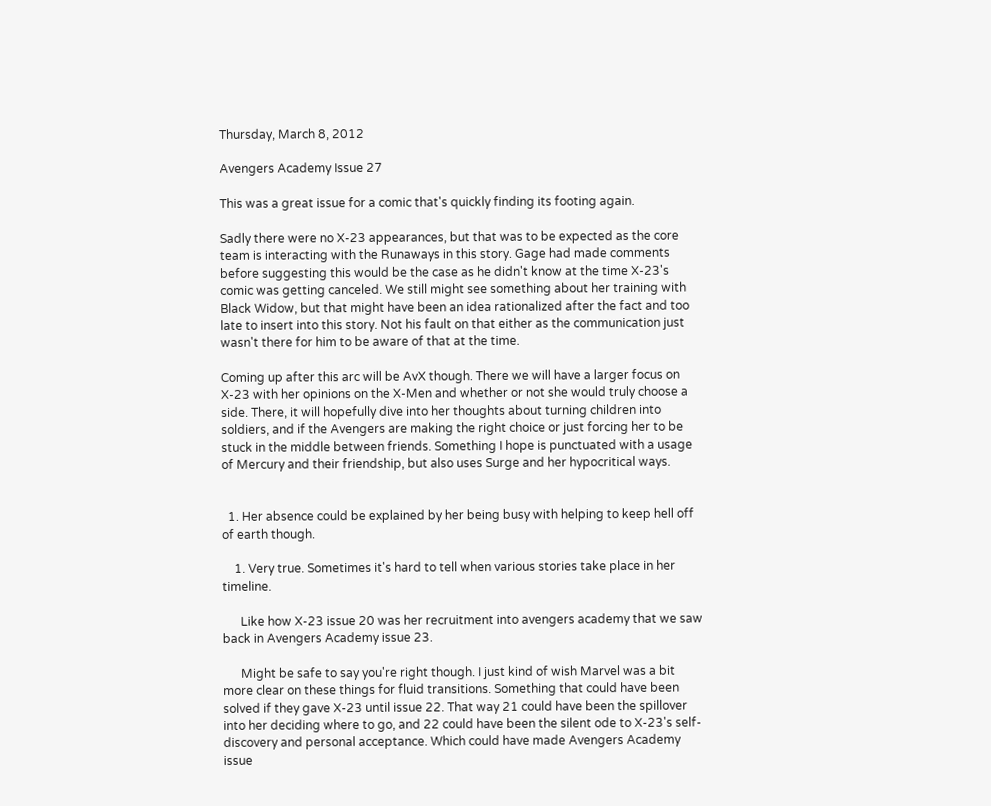Thursday, March 8, 2012

Avengers Academy Issue 27

This was a great issue for a comic that's quickly finding its footing again.

Sadly there were no X-23 appearances, but that was to be expected as the core team is interacting with the Runaways in this story. Gage had made comments before suggesting this would be the case as he didn't know at the time X-23's comic was getting canceled. We still might see something about her training with Black Widow, but that might have been an idea rationalized after the fact and too late to insert into this story. Not his fault on that either as the communication just wasn't there for him to be aware of that at the time.

Coming up after this arc will be AvX though. There we will have a larger focus on X-23 with her opinions on the X-Men and whether or not she would truly choose a side. There, it will hopefully dive into her thoughts about turning children into soldiers, and if the Avengers are making the right choice or just forcing her to be stuck in the middle between friends. Something I hope is punctuated with a usage of Mercury and their friendship, but also uses Surge and her hypocritical ways.


  1. Her absence could be explained by her being busy with helping to keep hell off of earth though.

    1. Very true. Sometimes it's hard to tell when various stories take place in her timeline.

      Like how X-23 issue 20 was her recruitment into avengers academy that we saw back in Avengers Academy issue 23.

      Might be safe to say you're right though. I just kind of wish Marvel was a bit more clear on these things for fluid transitions. Something that could have been solved if they gave X-23 until issue 22. That way 21 could have been the spillover into her deciding where to go, and 22 could have been the silent ode to X-23's self-discovery and personal acceptance. Which could have made Avengers Academy issue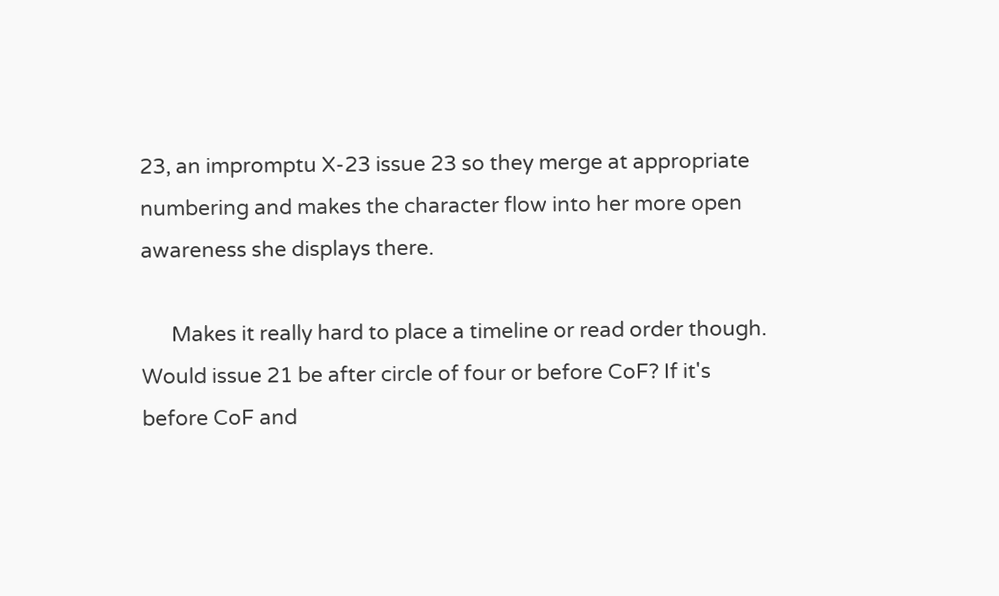23, an impromptu X-23 issue 23 so they merge at appropriate numbering and makes the character flow into her more open awareness she displays there.

      Makes it really hard to place a timeline or read order though. Would issue 21 be after circle of four or before CoF? If it's before CoF and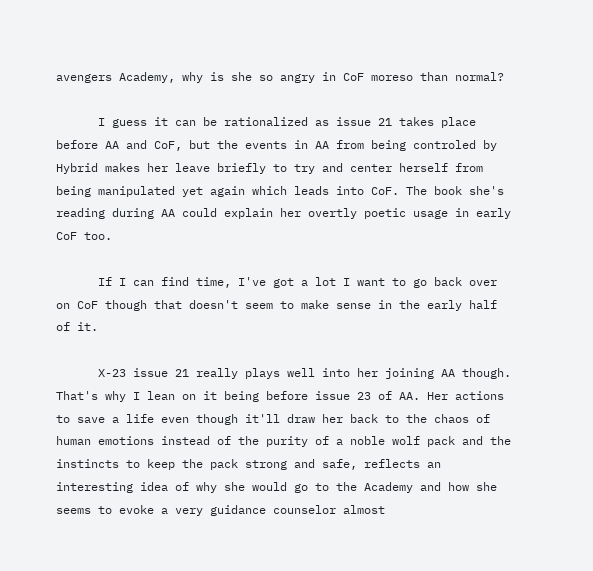avengers Academy, why is she so angry in CoF moreso than normal?

      I guess it can be rationalized as issue 21 takes place before AA and CoF, but the events in AA from being controled by Hybrid makes her leave briefly to try and center herself from being manipulated yet again which leads into CoF. The book she's reading during AA could explain her overtly poetic usage in early CoF too.

      If I can find time, I've got a lot I want to go back over on CoF though that doesn't seem to make sense in the early half of it.

      X-23 issue 21 really plays well into her joining AA though. That's why I lean on it being before issue 23 of AA. Her actions to save a life even though it'll draw her back to the chaos of human emotions instead of the purity of a noble wolf pack and the instincts to keep the pack strong and safe, reflects an interesting idea of why she would go to the Academy and how she seems to evoke a very guidance counselor almost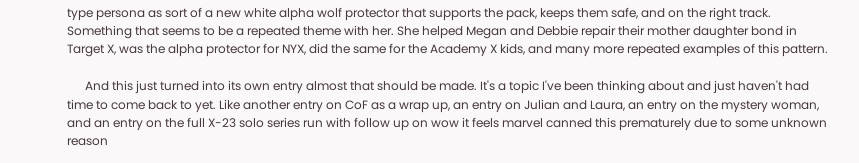type persona as sort of a new white alpha wolf protector that supports the pack, keeps them safe, and on the right track. Something that seems to be a repeated theme with her. She helped Megan and Debbie repair their mother daughter bond in Target X, was the alpha protector for NYX, did the same for the Academy X kids, and many more repeated examples of this pattern.

      And this just turned into its own entry almost that should be made. It's a topic I've been thinking about and just haven't had time to come back to yet. Like another entry on CoF as a wrap up, an entry on Julian and Laura, an entry on the mystery woman, and an entry on the full X-23 solo series run with follow up on wow it feels marvel canned this prematurely due to some unknown reason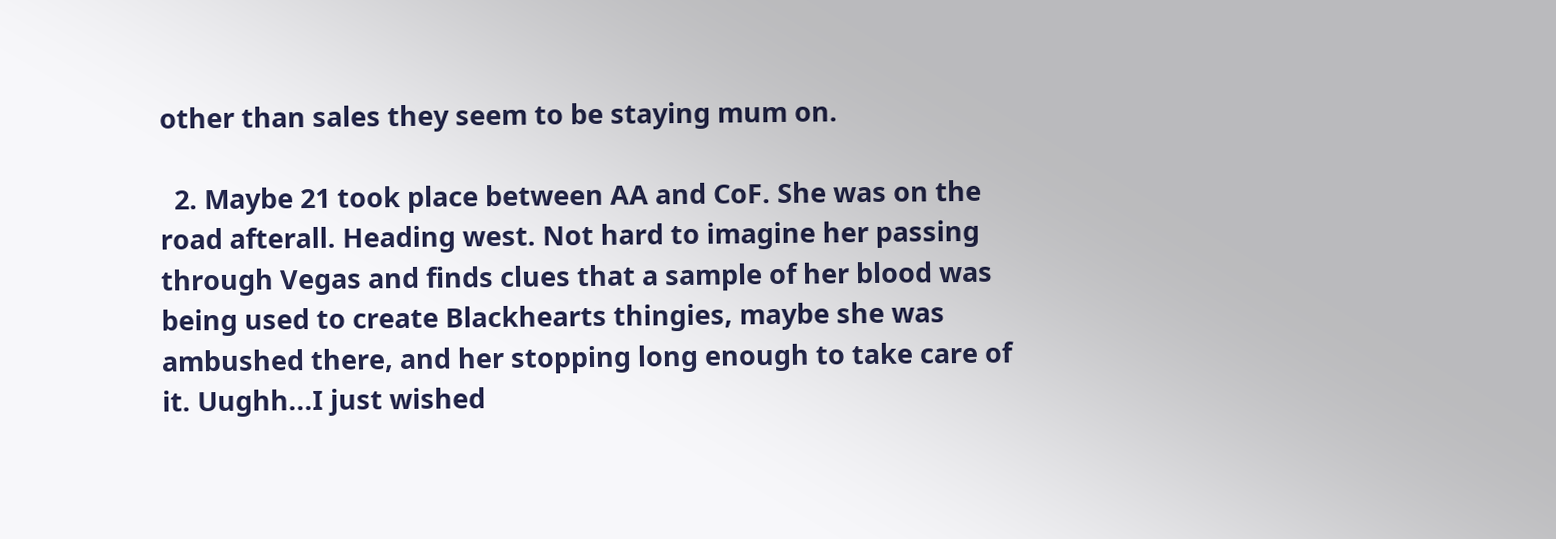other than sales they seem to be staying mum on.

  2. Maybe 21 took place between AA and CoF. She was on the road afterall. Heading west. Not hard to imagine her passing through Vegas and finds clues that a sample of her blood was being used to create Blackhearts thingies, maybe she was ambushed there, and her stopping long enough to take care of it. Uughh...I just wished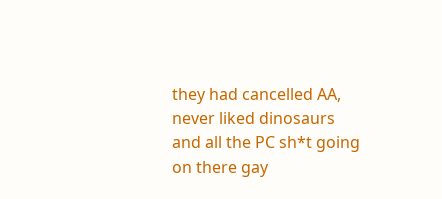they had cancelled AA, never liked dinosaurs and all the PC sh*t going on there gay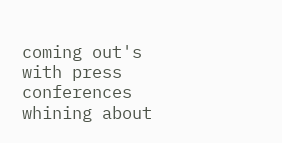coming out's with press conferences whining about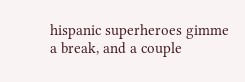hispanic superheroes gimme a break, and a couple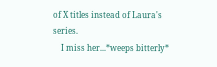of X titles instead of Laura's series.
    I miss her...*weeps bitterly*